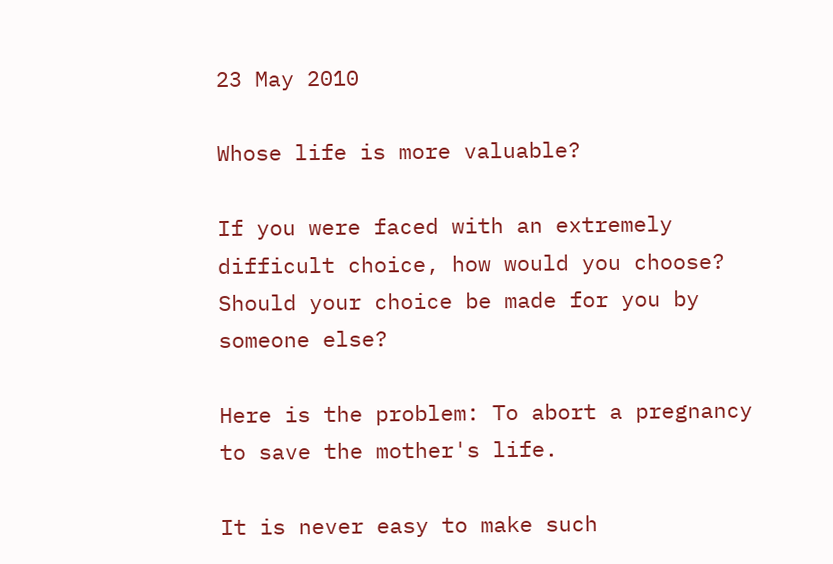23 May 2010

Whose life is more valuable?

If you were faced with an extremely difficult choice, how would you choose? Should your choice be made for you by someone else?

Here is the problem: To abort a pregnancy to save the mother's life.

It is never easy to make such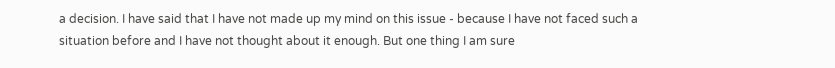a decision. I have said that I have not made up my mind on this issue - because I have not faced such a situation before and I have not thought about it enough. But one thing I am sure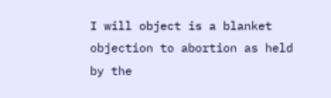I will object is a blanket objection to abortion as held by the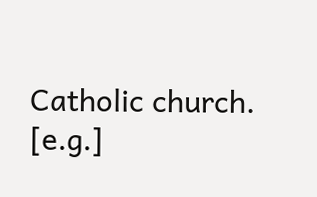Catholic church. [e.g.]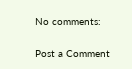No comments:

Post a Comment